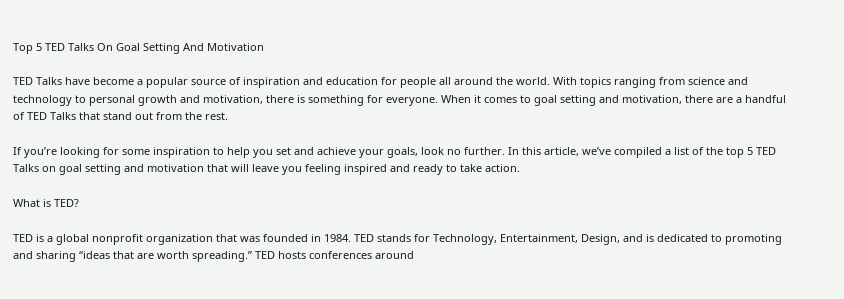Top 5 TED Talks On Goal Setting And Motivation

TED Talks have become a popular source of inspiration and education for people all around the world. With topics ranging from science and technology to personal growth and motivation, there is something for everyone. When it comes to goal setting and motivation, there are a handful of TED Talks that stand out from the rest.

If you’re looking for some inspiration to help you set and achieve your goals, look no further. In this article, we’ve compiled a list of the top 5 TED Talks on goal setting and motivation that will leave you feeling inspired and ready to take action.

What is TED?

TED is a global nonprofit organization that was founded in 1984. TED stands for Technology, Entertainment, Design, and is dedicated to promoting and sharing “ideas that are worth spreading.” TED hosts conferences around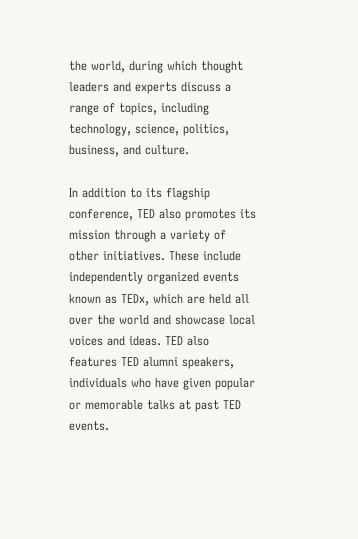the world, during which thought leaders and experts discuss a range of topics, including technology, science, politics, business, and culture.

In addition to its flagship conference, TED also promotes its mission through a variety of other initiatives. These include independently organized events known as TEDx, which are held all over the world and showcase local voices and ideas. TED also features TED alumni speakers, individuals who have given popular or memorable talks at past TED events.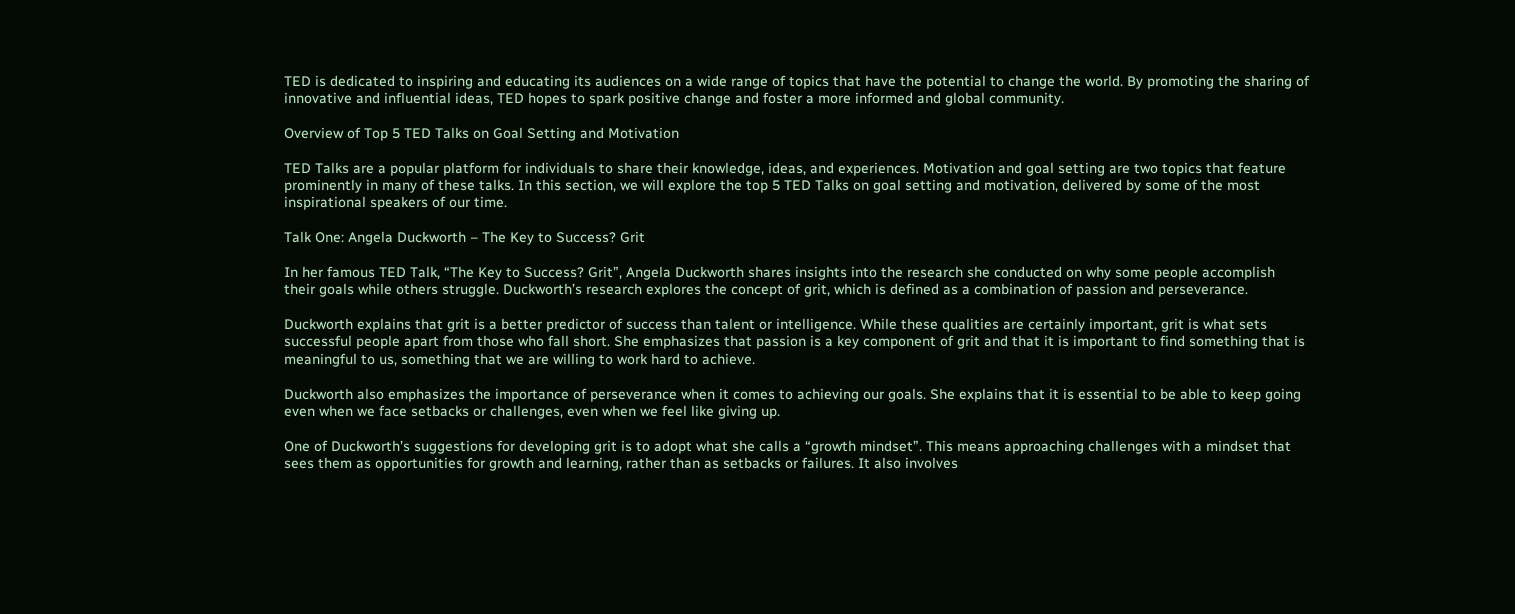TED is dedicated to inspiring and educating its audiences on a wide range of topics that have the potential to change the world. By promoting the sharing of innovative and influential ideas, TED hopes to spark positive change and foster a more informed and global community.

Overview of Top 5 TED Talks on Goal Setting and Motivation

TED Talks are a popular platform for individuals to share their knowledge, ideas, and experiences. Motivation and goal setting are two topics that feature prominently in many of these talks. In this section, we will explore the top 5 TED Talks on goal setting and motivation, delivered by some of the most inspirational speakers of our time.

Talk One: Angela Duckworth – The Key to Success? Grit

In her famous TED Talk, “The Key to Success? Grit”, Angela Duckworth shares insights into the research she conducted on why some people accomplish their goals while others struggle. Duckworth’s research explores the concept of grit, which is defined as a combination of passion and perseverance.

Duckworth explains that grit is a better predictor of success than talent or intelligence. While these qualities are certainly important, grit is what sets successful people apart from those who fall short. She emphasizes that passion is a key component of grit and that it is important to find something that is meaningful to us, something that we are willing to work hard to achieve.

Duckworth also emphasizes the importance of perseverance when it comes to achieving our goals. She explains that it is essential to be able to keep going even when we face setbacks or challenges, even when we feel like giving up.

One of Duckworth’s suggestions for developing grit is to adopt what she calls a “growth mindset”. This means approaching challenges with a mindset that sees them as opportunities for growth and learning, rather than as setbacks or failures. It also involves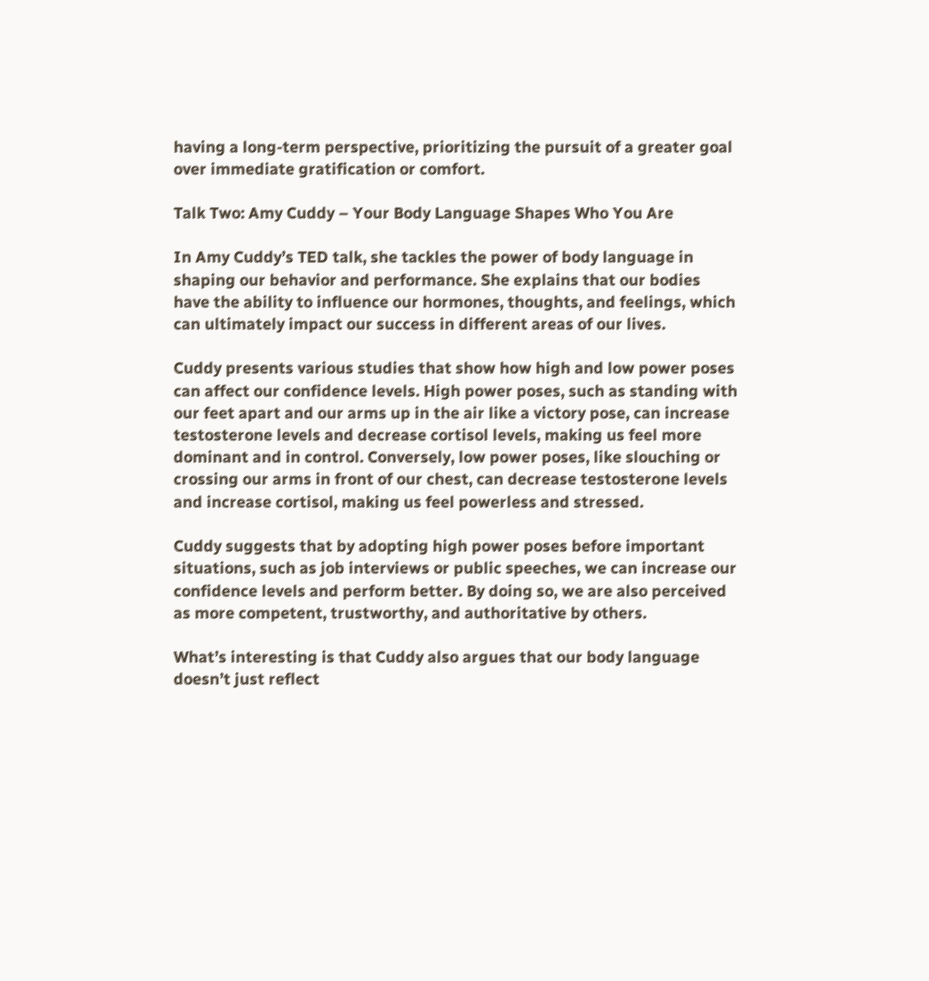having a long-term perspective, prioritizing the pursuit of a greater goal over immediate gratification or comfort.

Talk Two: Amy Cuddy – Your Body Language Shapes Who You Are

In Amy Cuddy’s TED talk, she tackles the power of body language in shaping our behavior and performance. She explains that our bodies have the ability to influence our hormones, thoughts, and feelings, which can ultimately impact our success in different areas of our lives.

Cuddy presents various studies that show how high and low power poses can affect our confidence levels. High power poses, such as standing with our feet apart and our arms up in the air like a victory pose, can increase testosterone levels and decrease cortisol levels, making us feel more dominant and in control. Conversely, low power poses, like slouching or crossing our arms in front of our chest, can decrease testosterone levels and increase cortisol, making us feel powerless and stressed.

Cuddy suggests that by adopting high power poses before important situations, such as job interviews or public speeches, we can increase our confidence levels and perform better. By doing so, we are also perceived as more competent, trustworthy, and authoritative by others.

What’s interesting is that Cuddy also argues that our body language doesn’t just reflect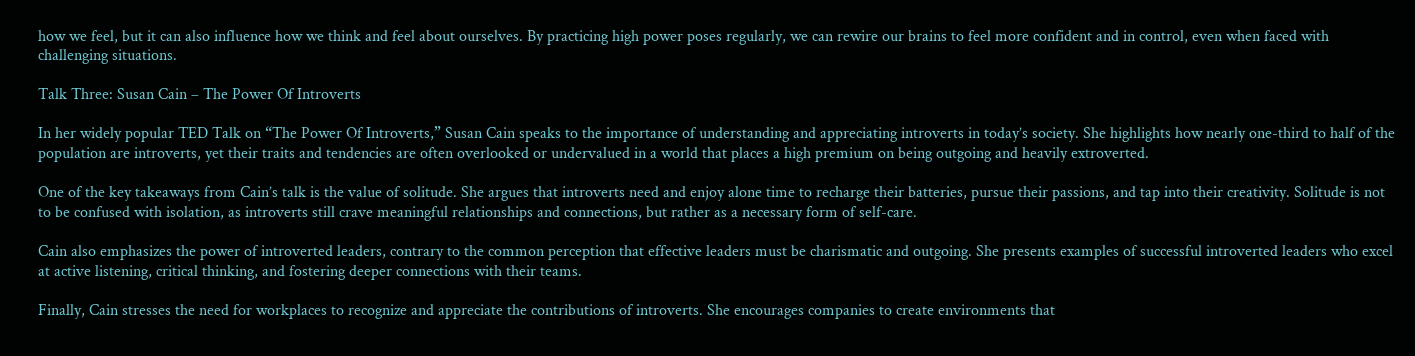how we feel, but it can also influence how we think and feel about ourselves. By practicing high power poses regularly, we can rewire our brains to feel more confident and in control, even when faced with challenging situations.

Talk Three: Susan Cain – The Power Of Introverts

In her widely popular TED Talk on “The Power Of Introverts,” Susan Cain speaks to the importance of understanding and appreciating introverts in today’s society. She highlights how nearly one-third to half of the population are introverts, yet their traits and tendencies are often overlooked or undervalued in a world that places a high premium on being outgoing and heavily extroverted.

One of the key takeaways from Cain’s talk is the value of solitude. She argues that introverts need and enjoy alone time to recharge their batteries, pursue their passions, and tap into their creativity. Solitude is not to be confused with isolation, as introverts still crave meaningful relationships and connections, but rather as a necessary form of self-care.

Cain also emphasizes the power of introverted leaders, contrary to the common perception that effective leaders must be charismatic and outgoing. She presents examples of successful introverted leaders who excel at active listening, critical thinking, and fostering deeper connections with their teams.

Finally, Cain stresses the need for workplaces to recognize and appreciate the contributions of introverts. She encourages companies to create environments that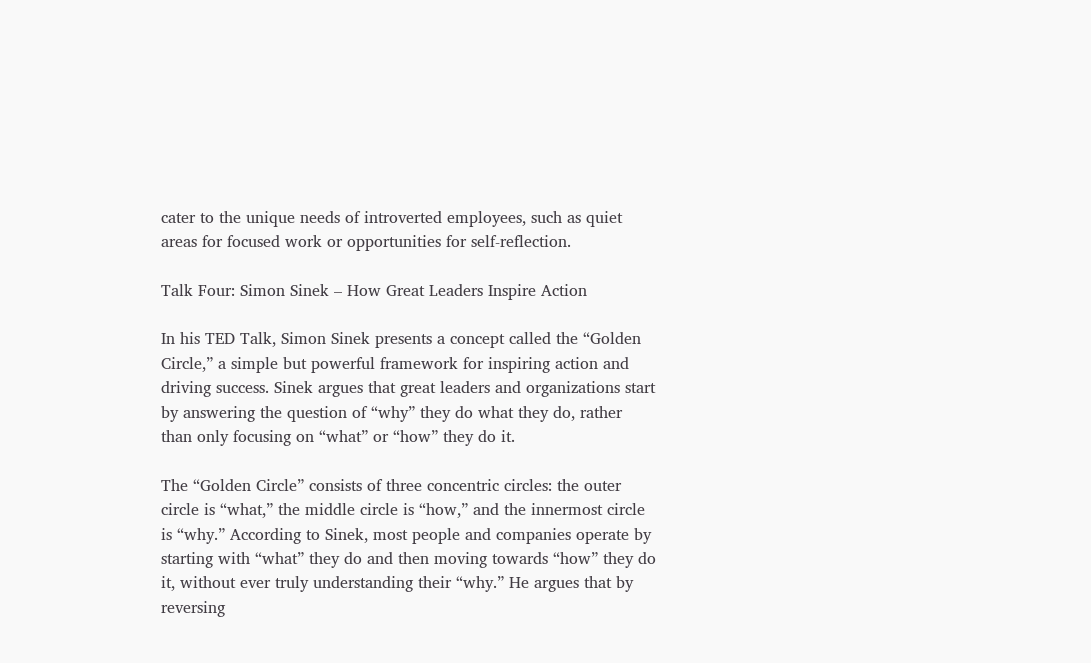cater to the unique needs of introverted employees, such as quiet areas for focused work or opportunities for self-reflection.

Talk Four: Simon Sinek – How Great Leaders Inspire Action

In his TED Talk, Simon Sinek presents a concept called the “Golden Circle,” a simple but powerful framework for inspiring action and driving success. Sinek argues that great leaders and organizations start by answering the question of “why” they do what they do, rather than only focusing on “what” or “how” they do it.

The “Golden Circle” consists of three concentric circles: the outer circle is “what,” the middle circle is “how,” and the innermost circle is “why.” According to Sinek, most people and companies operate by starting with “what” they do and then moving towards “how” they do it, without ever truly understanding their “why.” He argues that by reversing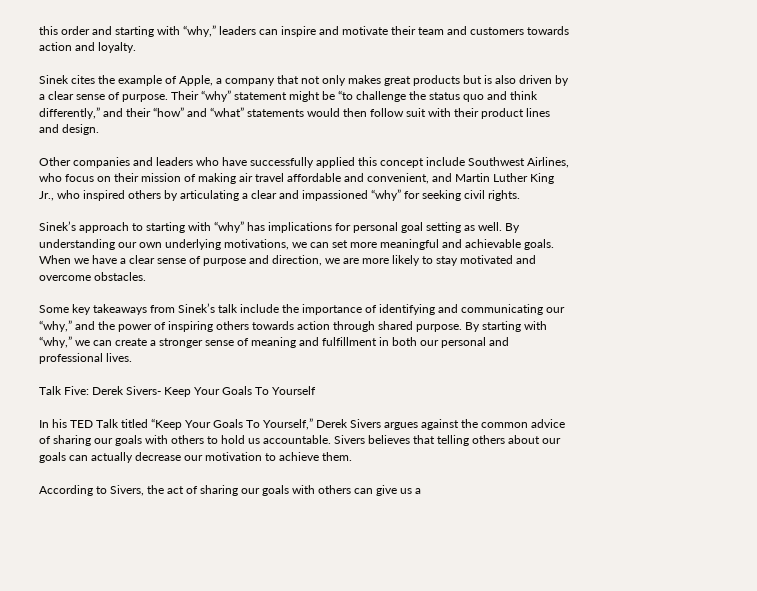this order and starting with “why,” leaders can inspire and motivate their team and customers towards action and loyalty.

Sinek cites the example of Apple, a company that not only makes great products but is also driven by a clear sense of purpose. Their “why” statement might be “to challenge the status quo and think differently,” and their “how” and “what” statements would then follow suit with their product lines and design.

Other companies and leaders who have successfully applied this concept include Southwest Airlines, who focus on their mission of making air travel affordable and convenient, and Martin Luther King Jr., who inspired others by articulating a clear and impassioned “why” for seeking civil rights.

Sinek’s approach to starting with “why” has implications for personal goal setting as well. By understanding our own underlying motivations, we can set more meaningful and achievable goals. When we have a clear sense of purpose and direction, we are more likely to stay motivated and overcome obstacles.

Some key takeaways from Sinek’s talk include the importance of identifying and communicating our “why,” and the power of inspiring others towards action through shared purpose. By starting with “why,” we can create a stronger sense of meaning and fulfillment in both our personal and professional lives.

Talk Five: Derek Sivers- Keep Your Goals To Yourself

In his TED Talk titled “Keep Your Goals To Yourself,” Derek Sivers argues against the common advice of sharing our goals with others to hold us accountable. Sivers believes that telling others about our goals can actually decrease our motivation to achieve them.

According to Sivers, the act of sharing our goals with others can give us a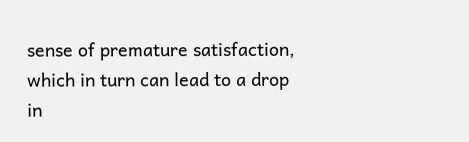sense of premature satisfaction, which in turn can lead to a drop in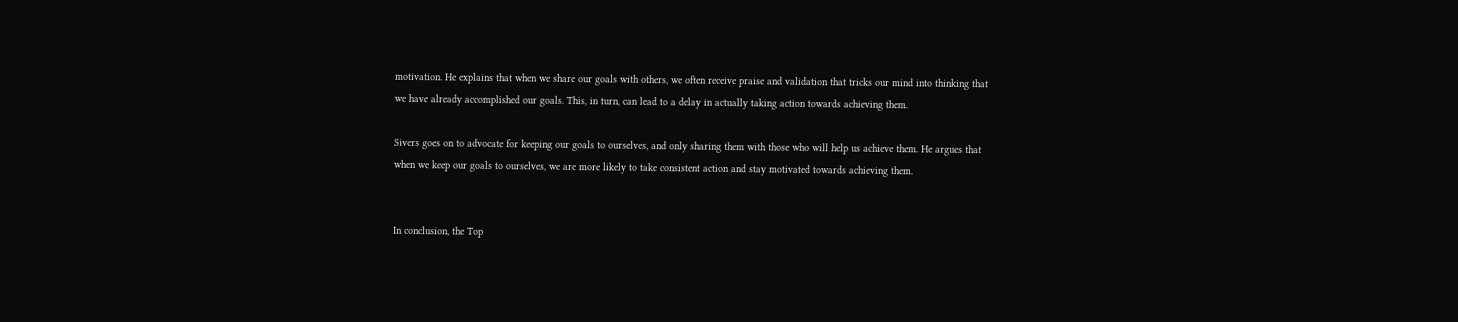motivation. He explains that when we share our goals with others, we often receive praise and validation that tricks our mind into thinking that we have already accomplished our goals. This, in turn, can lead to a delay in actually taking action towards achieving them.

Sivers goes on to advocate for keeping our goals to ourselves, and only sharing them with those who will help us achieve them. He argues that when we keep our goals to ourselves, we are more likely to take consistent action and stay motivated towards achieving them.


In conclusion, the Top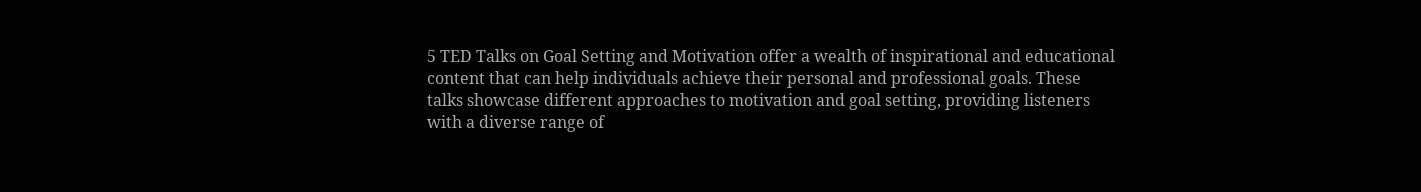5 TED Talks on Goal Setting and Motivation offer a wealth of inspirational and educational content that can help individuals achieve their personal and professional goals. These talks showcase different approaches to motivation and goal setting, providing listeners with a diverse range of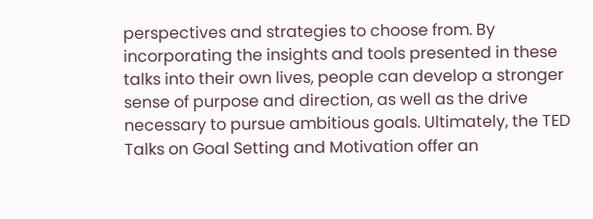perspectives and strategies to choose from. By incorporating the insights and tools presented in these talks into their own lives, people can develop a stronger sense of purpose and direction, as well as the drive necessary to pursue ambitious goals. Ultimately, the TED Talks on Goal Setting and Motivation offer an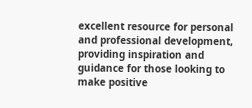excellent resource for personal and professional development, providing inspiration and guidance for those looking to make positive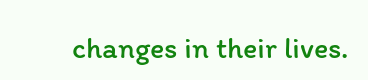changes in their lives.